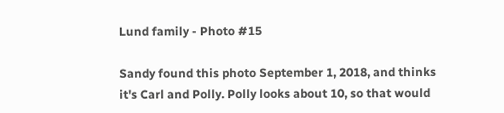Lund family - Photo #15

Sandy found this photo September 1, 2018, and thinks it's Carl and Polly. Polly looks about 10, so that would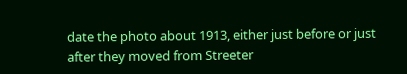date the photo about 1913, either just before or just after they moved from Streeter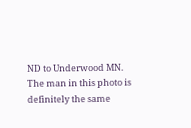ND to Underwood MN. The man in this photo is definitely the same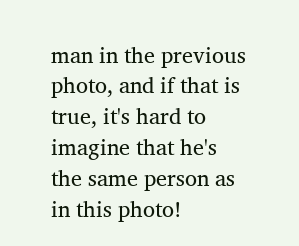man in the previous photo, and if that is true, it's hard to imagine that he's the same person as in this photo!